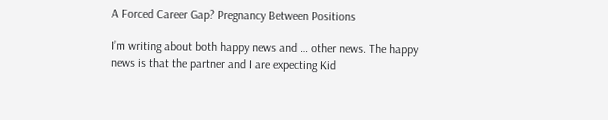A Forced Career Gap? Pregnancy Between Positions

I’m writing about both happy news and … other news. The happy news is that the partner and I are expecting Kid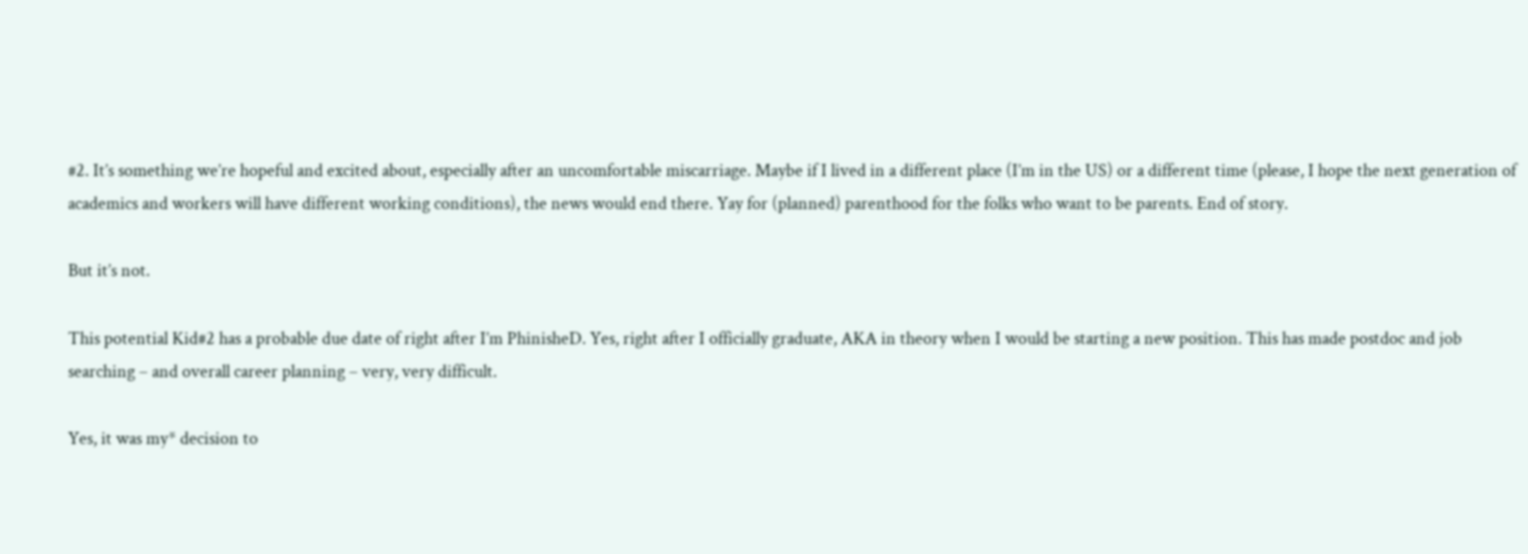#2. It’s something we’re hopeful and excited about, especially after an uncomfortable miscarriage. Maybe if I lived in a different place (I’m in the US) or a different time (please, I hope the next generation of academics and workers will have different working conditions), the news would end there. Yay for (planned) parenthood for the folks who want to be parents. End of story.

But it’s not.

This potential Kid#2 has a probable due date of right after I’m PhinisheD. Yes, right after I officially graduate, AKA in theory when I would be starting a new position. This has made postdoc and job searching – and overall career planning – very, very difficult.

Yes, it was my* decision to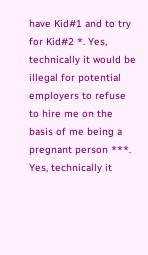have Kid#1 and to try for Kid#2 *. Yes, technically it would be illegal for potential employers to refuse to hire me on the basis of me being a pregnant person ***. Yes, technically it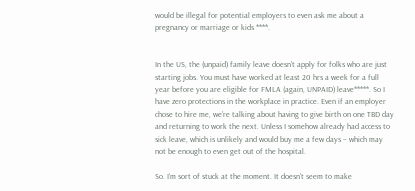would be illegal for potential employers to even ask me about a pregnancy or marriage or kids ****.


In the US, the (unpaid) family leave doesn’t apply for folks who are just starting jobs. You must have worked at least 20 hrs a week for a full year before you are eligible for FMLA (again, UNPAID) leave*****. So I have zero protections in the workplace in practice. Even if an employer chose to hire me, we’re talking about having to give birth on one TBD day and returning to work the next. Unless I somehow already had access to sick leave, which is unlikely and would buy me a few days – which may not be enough to even get out of the hospital.

So. I’m sort of stuck at the moment. It doesn’t seem to make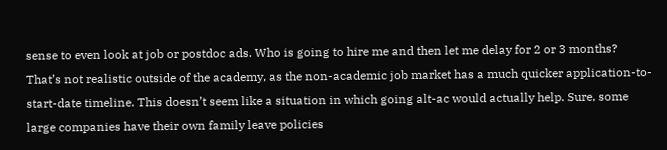sense to even look at job or postdoc ads. Who is going to hire me and then let me delay for 2 or 3 months? That’s not realistic outside of the academy, as the non-academic job market has a much quicker application-to-start-date timeline. This doesn’t seem like a situation in which going alt-ac would actually help. Sure, some large companies have their own family leave policies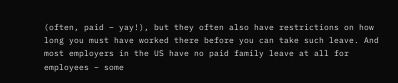(often, paid – yay!), but they often also have restrictions on how long you must have worked there before you can take such leave. And most employers in the US have no paid family leave at all for employees – some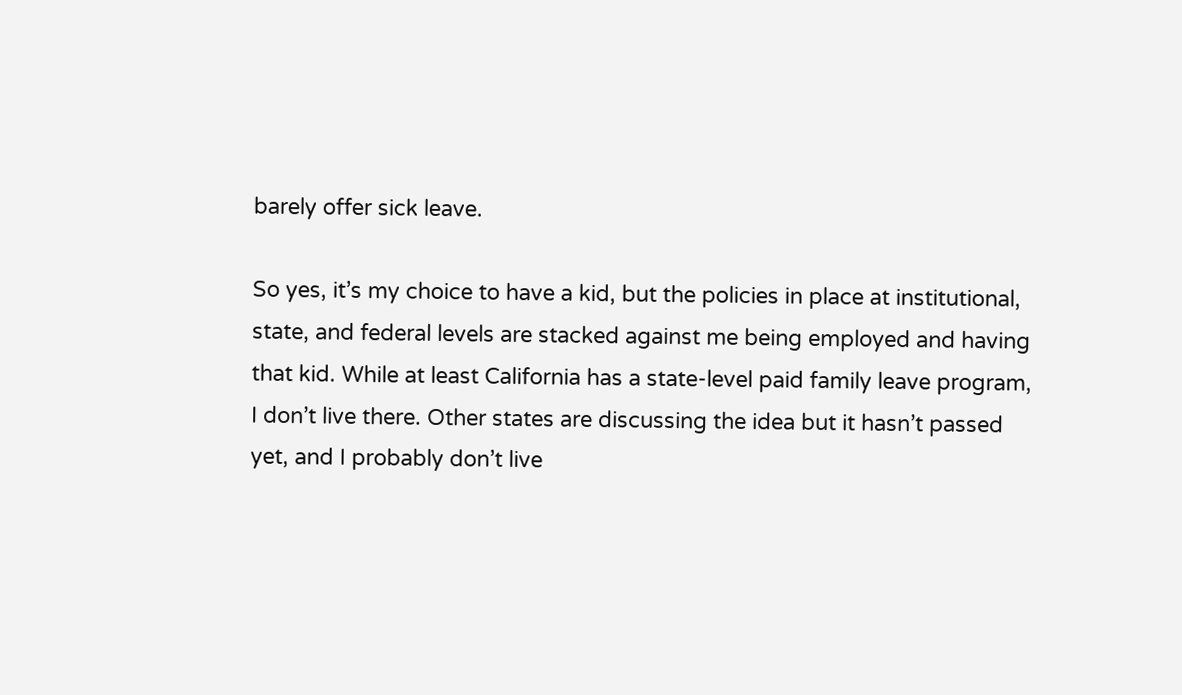barely offer sick leave.

So yes, it’s my choice to have a kid, but the policies in place at institutional, state, and federal levels are stacked against me being employed and having that kid. While at least California has a state-level paid family leave program, I don’t live there. Other states are discussing the idea but it hasn’t passed yet, and I probably don’t live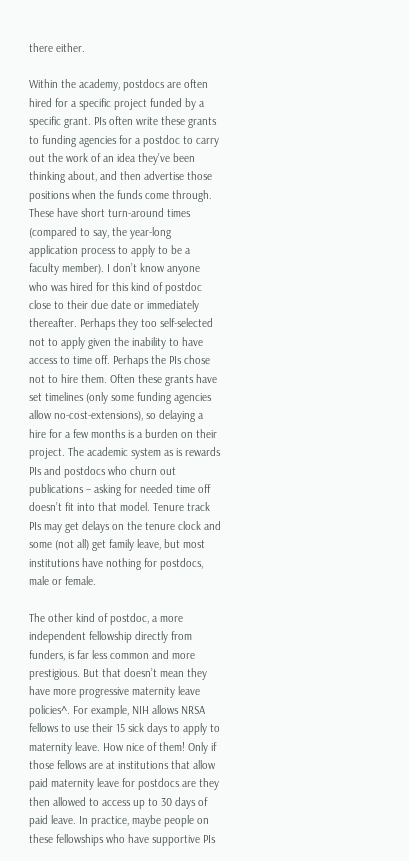there either.

Within the academy, postdocs are often hired for a specific project funded by a specific grant. PIs often write these grants to funding agencies for a postdoc to carry out the work of an idea they’ve been thinking about, and then advertise those positions when the funds come through. These have short turn-around times (compared to say, the year-long application process to apply to be a faculty member). I don’t know anyone who was hired for this kind of postdoc close to their due date or immediately thereafter. Perhaps they too self-selected not to apply given the inability to have access to time off. Perhaps the PIs chose not to hire them. Often these grants have set timelines (only some funding agencies allow no-cost-extensions), so delaying a hire for a few months is a burden on their project. The academic system as is rewards PIs and postdocs who churn out publications – asking for needed time off doesn’t fit into that model. Tenure track PIs may get delays on the tenure clock and some (not all) get family leave, but most institutions have nothing for postdocs, male or female.

The other kind of postdoc, a more independent fellowship directly from funders, is far less common and more prestigious. But that doesn’t mean they have more progressive maternity leave policies^. For example, NIH allows NRSA fellows to use their 15 sick days to apply to maternity leave. How nice of them! Only if those fellows are at institutions that allow paid maternity leave for postdocs are they then allowed to access up to 30 days of paid leave. In practice, maybe people on these fellowships who have supportive PIs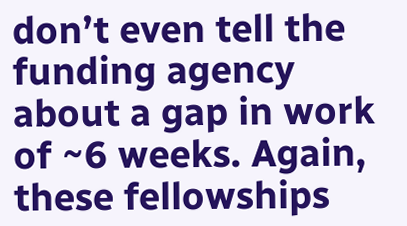don’t even tell the funding agency about a gap in work of ~6 weeks. Again, these fellowships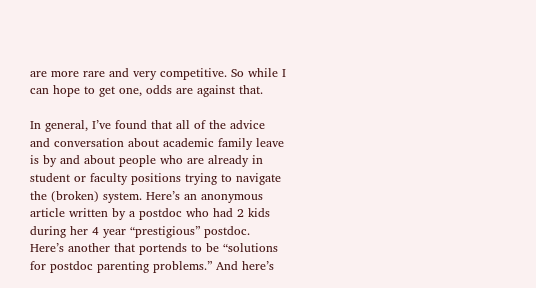are more rare and very competitive. So while I can hope to get one, odds are against that.

In general, I’ve found that all of the advice and conversation about academic family leave is by and about people who are already in student or faculty positions trying to navigate the (broken) system. Here’s an anonymous article written by a postdoc who had 2 kids during her 4 year “prestigious” postdoc. Here’s another that portends to be “solutions for postdoc parenting problems.” And here’s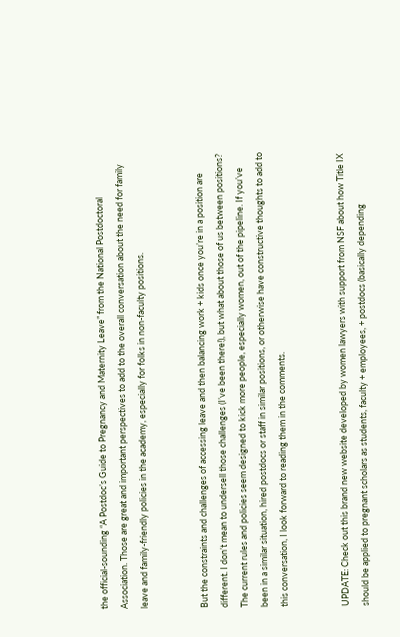the official-sounding “A Postdoc’s Guide to Pregnancy and Maternity Leave” from the National Postdoctoral Association. Those are great and important perspectives to add to the overall conversation about the need for family leave and family-friendly policies in the academy, especially for folks in non-faculty positions.


But the constraints and challenges of accessing leave and then balancing work + kids once you’re in a position are different. I don’t mean to undersell those challenges (I’ve been there!), but what about those of us between positions? The current rules and policies seem designed to kick more people, especially women, out of the pipeline. If you’ve been in a similar situation, hired postdocs or staff in similar positions, or otherwise have constructive thoughts to add to this conversation, I look forward to reading them in the comments.


UPDATE: Check out this brand new website developed by women lawyers with support from NSF about how Title IX should be applied to pregnant scholars as students, faculty + employees, + postdocs (basically depending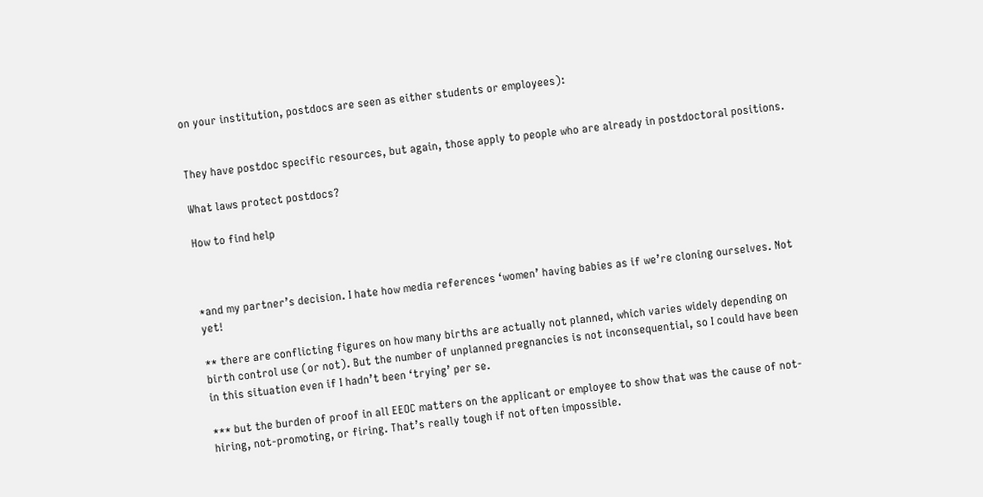on your institution, postdocs are seen as either students or employees):


They have postdoc specific resources, but again, those apply to people who are already in postdoctoral positions.

What laws protect postdocs?

How to find help



*and my partner’s decision. I hate how media references ‘women’ having babies as if we’re cloning ourselves. Not yet!

** there are conflicting figures on how many births are actually not planned, which varies widely depending on birth control use (or not). But the number of unplanned pregnancies is not inconsequential, so I could have been in this situation even if I hadn’t been ‘trying’ per se.

*** but the burden of proof in all EEOC matters on the applicant or employee to show that was the cause of not-hiring, not-promoting, or firing. That’s really tough if not often impossible.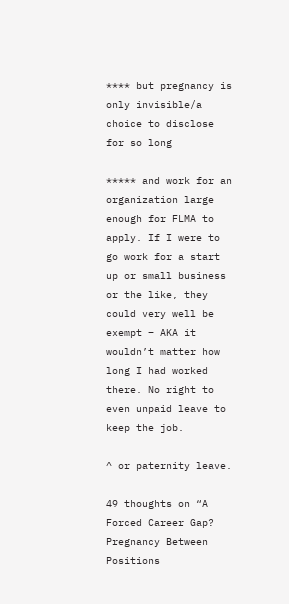**** but pregnancy is only invisible/a choice to disclose for so long

***** and work for an organization large enough for FLMA to apply. If I were to go work for a start up or small business or the like, they could very well be exempt – AKA it wouldn’t matter how long I had worked there. No right to even unpaid leave to keep the job.

^ or paternity leave.

49 thoughts on “A Forced Career Gap? Pregnancy Between Positions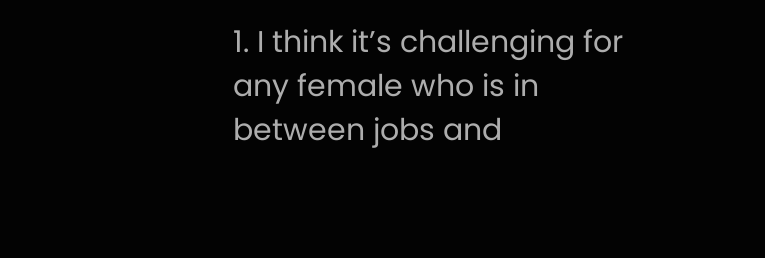1. I think it’s challenging for any female who is in between jobs and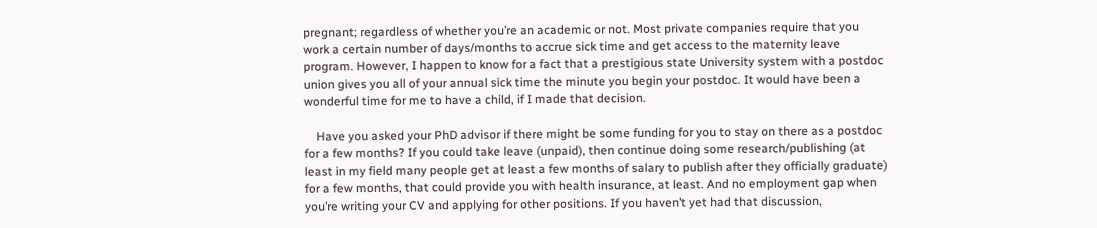pregnant; regardless of whether you’re an academic or not. Most private companies require that you work a certain number of days/months to accrue sick time and get access to the maternity leave program. However, I happen to know for a fact that a prestigious state University system with a postdoc union gives you all of your annual sick time the minute you begin your postdoc. It would have been a wonderful time for me to have a child, if I made that decision.

    Have you asked your PhD advisor if there might be some funding for you to stay on there as a postdoc for a few months? If you could take leave (unpaid), then continue doing some research/publishing (at least in my field many people get at least a few months of salary to publish after they officially graduate) for a few months, that could provide you with health insurance, at least. And no employment gap when you’re writing your CV and applying for other positions. If you haven’t yet had that discussion,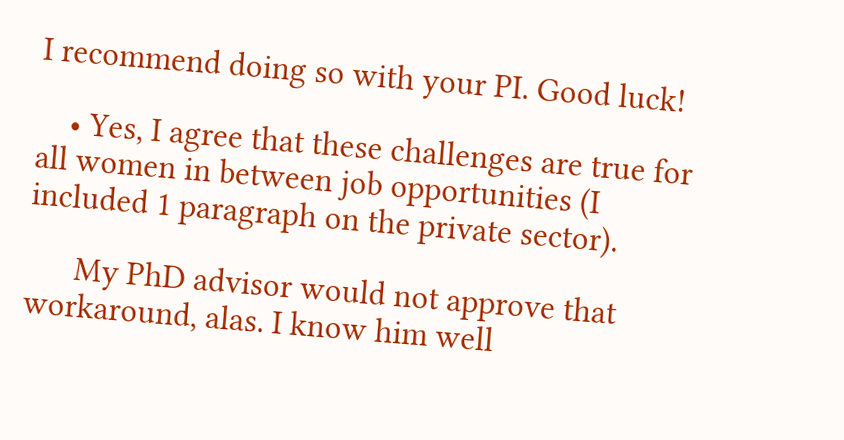I recommend doing so with your PI. Good luck!

    • Yes, I agree that these challenges are true for all women in between job opportunities (I included 1 paragraph on the private sector).

      My PhD advisor would not approve that workaround, alas. I know him well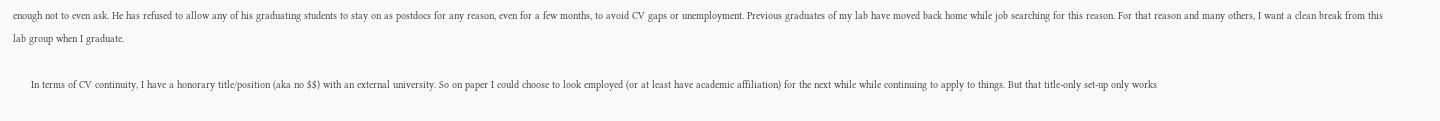enough not to even ask. He has refused to allow any of his graduating students to stay on as postdocs for any reason, even for a few months, to avoid CV gaps or unemployment. Previous graduates of my lab have moved back home while job searching for this reason. For that reason and many others, I want a clean break from this lab group when I graduate.

      In terms of CV continuity, I have a honorary title/position (aka no $$) with an external university. So on paper I could choose to look employed (or at least have academic affiliation) for the next while while continuing to apply to things. But that title-only set-up only works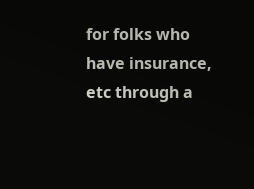for folks who have insurance, etc through a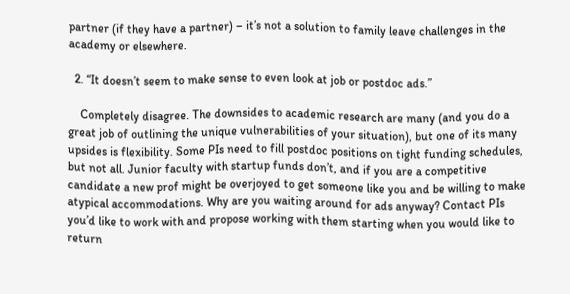partner (if they have a partner) – it’s not a solution to family leave challenges in the academy or elsewhere.

  2. “It doesn’t seem to make sense to even look at job or postdoc ads.”

    Completely disagree. The downsides to academic research are many (and you do a great job of outlining the unique vulnerabilities of your situation), but one of its many upsides is flexibility. Some PIs need to fill postdoc positions on tight funding schedules, but not all. Junior faculty with startup funds don’t, and if you are a competitive candidate a new prof might be overjoyed to get someone like you and be willing to make atypical accommodations. Why are you waiting around for ads anyway? Contact PIs you’d like to work with and propose working with them starting when you would like to return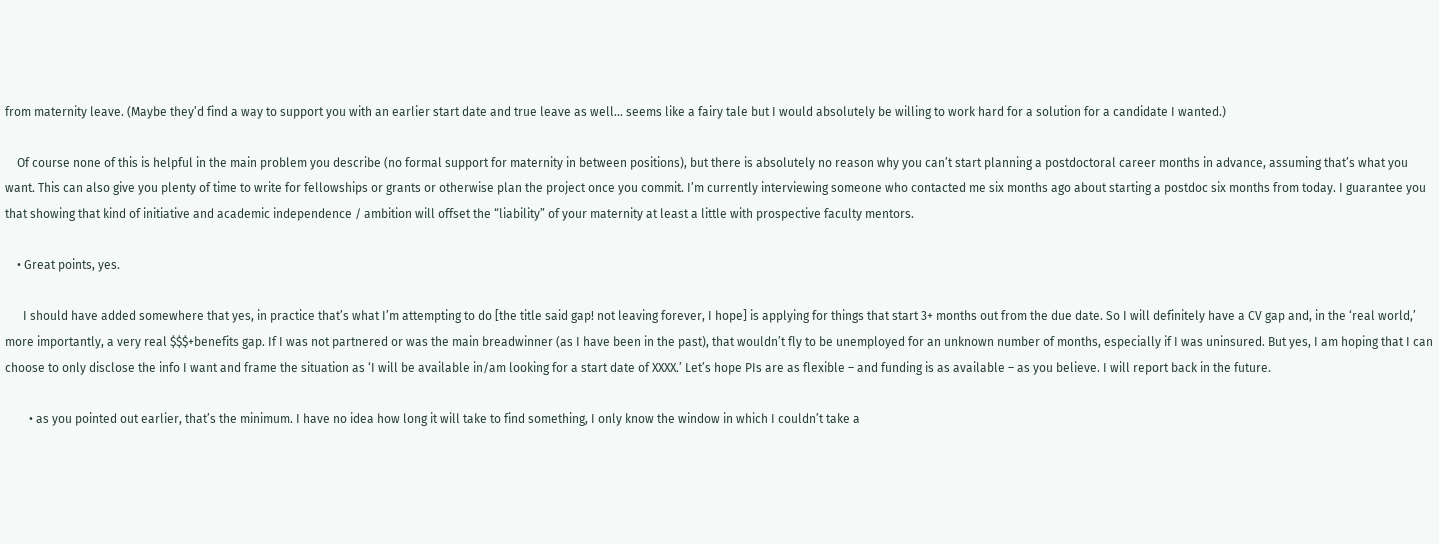from maternity leave. (Maybe they’d find a way to support you with an earlier start date and true leave as well… seems like a fairy tale but I would absolutely be willing to work hard for a solution for a candidate I wanted.)

    Of course none of this is helpful in the main problem you describe (no formal support for maternity in between positions), but there is absolutely no reason why you can’t start planning a postdoctoral career months in advance, assuming that’s what you want. This can also give you plenty of time to write for fellowships or grants or otherwise plan the project once you commit. I’m currently interviewing someone who contacted me six months ago about starting a postdoc six months from today. I guarantee you that showing that kind of initiative and academic independence / ambition will offset the “liability” of your maternity at least a little with prospective faculty mentors.

    • Great points, yes.

      I should have added somewhere that yes, in practice that’s what I’m attempting to do [the title said gap! not leaving forever, I hope] is applying for things that start 3+ months out from the due date. So I will definitely have a CV gap and, in the ‘real world,’ more importantly, a very real $$$+benefits gap. If I was not partnered or was the main breadwinner (as I have been in the past), that wouldn’t fly to be unemployed for an unknown number of months, especially if I was uninsured. But yes, I am hoping that I can choose to only disclose the info I want and frame the situation as ‘I will be available in/am looking for a start date of XXXX.’ Let’s hope PIs are as flexible – and funding is as available – as you believe. I will report back in the future.

        • as you pointed out earlier, that’s the minimum. I have no idea how long it will take to find something, I only know the window in which I couldn’t take a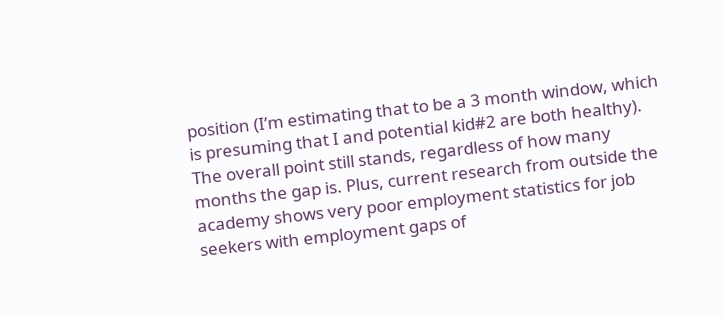position (I’m estimating that to be a 3 month window, which is presuming that I and potential kid#2 are both healthy). The overall point still stands, regardless of how many months the gap is. Plus, current research from outside the academy shows very poor employment statistics for job seekers with employment gaps of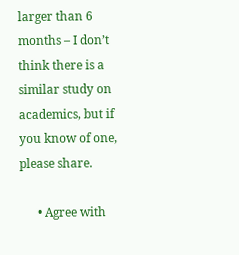larger than 6 months – I don’t think there is a similar study on academics, but if you know of one, please share.

      • Agree with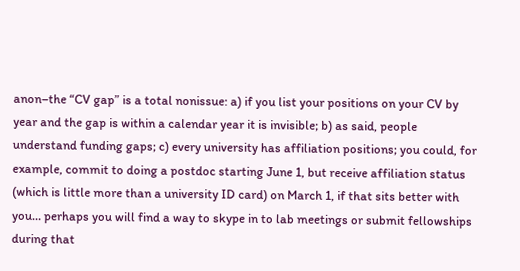anon–the “CV gap” is a total nonissue: a) if you list your positions on your CV by year and the gap is within a calendar year it is invisible; b) as said, people understand funding gaps; c) every university has affiliation positions; you could, for example, commit to doing a postdoc starting June 1, but receive affiliation status (which is little more than a university ID card) on March 1, if that sits better with you… perhaps you will find a way to skype in to lab meetings or submit fellowships during that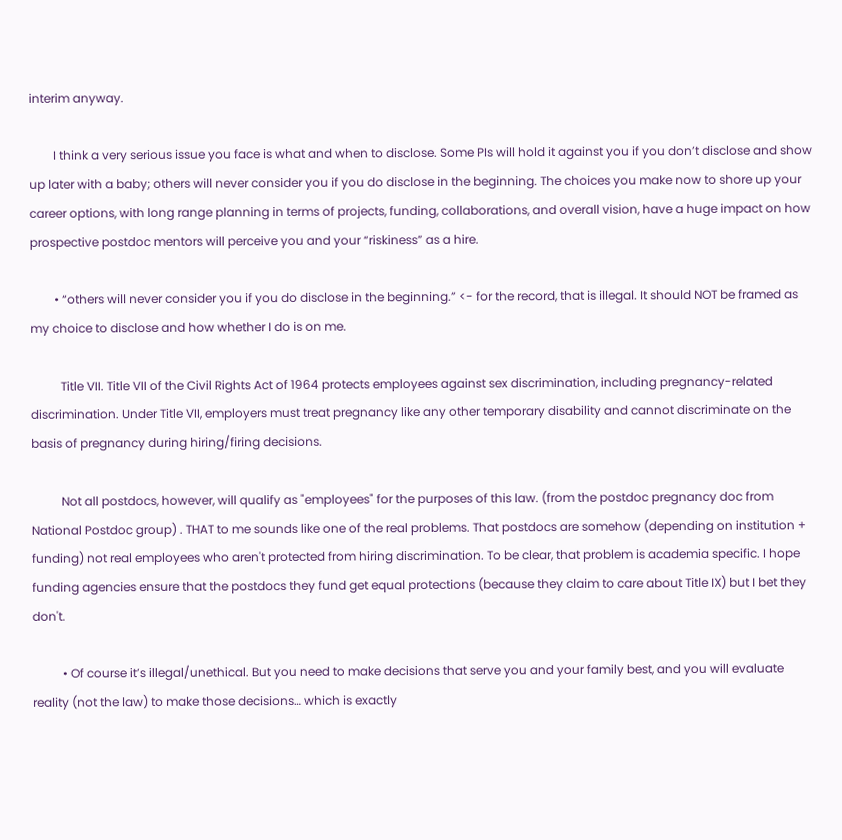interim anyway.

        I think a very serious issue you face is what and when to disclose. Some PIs will hold it against you if you don’t disclose and show up later with a baby; others will never consider you if you do disclose in the beginning. The choices you make now to shore up your career options, with long range planning in terms of projects, funding, collaborations, and overall vision, have a huge impact on how prospective postdoc mentors will perceive you and your “riskiness” as a hire.

        • “others will never consider you if you do disclose in the beginning.” <- for the record, that is illegal. It should NOT be framed as my choice to disclose and how whether I do is on me.

          Title VII. Title VII of the Civil Rights Act of 1964 protects employees against sex discrimination, including pregnancy-related discrimination. Under Title VII, employers must treat pregnancy like any other temporary disability and cannot discriminate on the basis of pregnancy during hiring/firing decisions.

          Not all postdocs, however, will qualify as "employees" for the purposes of this law. (from the postdoc pregnancy doc from National Postdoc group) . THAT to me sounds like one of the real problems. That postdocs are somehow (depending on institution + funding) not real employees who aren't protected from hiring discrimination. To be clear, that problem is academia specific. I hope funding agencies ensure that the postdocs they fund get equal protections (because they claim to care about Title IX) but I bet they don't.

          • Of course it’s illegal/unethical. But you need to make decisions that serve you and your family best, and you will evaluate reality (not the law) to make those decisions… which is exactly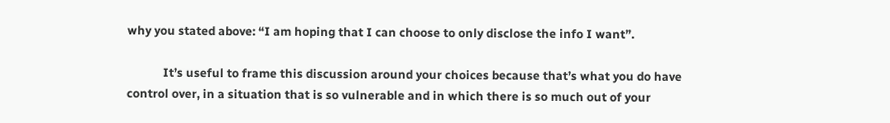why you stated above: “I am hoping that I can choose to only disclose the info I want”.

            It’s useful to frame this discussion around your choices because that’s what you do have control over, in a situation that is so vulnerable and in which there is so much out of your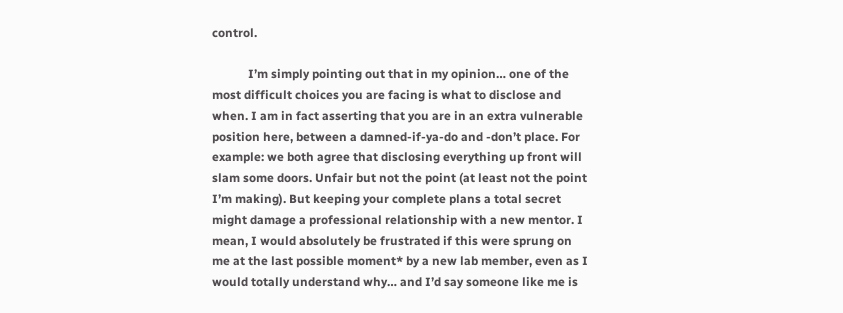control.

            I’m simply pointing out that in my opinion… one of the most difficult choices you are facing is what to disclose and when. I am in fact asserting that you are in an extra vulnerable position here, between a damned-if-ya-do and -don’t place. For example: we both agree that disclosing everything up front will slam some doors. Unfair but not the point (at least not the point I’m making). But keeping your complete plans a total secret might damage a professional relationship with a new mentor. I mean, I would absolutely be frustrated if this were sprung on me at the last possible moment* by a new lab member, even as I would totally understand why… and I’d say someone like me is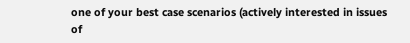one of your best case scenarios (actively interested in issues of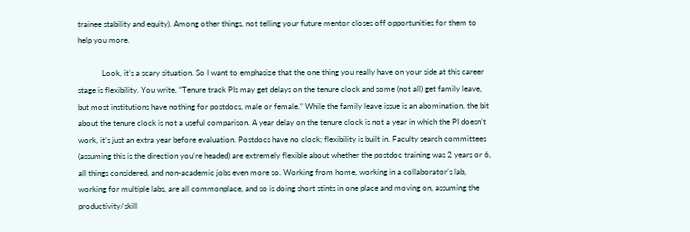trainee stability and equity). Among other things, not telling your future mentor closes off opportunities for them to help you more.

            Look, it’s a scary situation. So I want to emphasize that the one thing you really have on your side at this career stage is flexibility. You write, “Tenure track PIs may get delays on the tenure clock and some (not all) get family leave, but most institutions have nothing for postdocs, male or female.” While the family leave issue is an abomination, the bit about the tenure clock is not a useful comparison. A year delay on the tenure clock is not a year in which the PI doesn’t work, it’s just an extra year before evaluation. Postdocs have no clock; flexibility is built in. Faculty search committees (assuming this is the direction you’re headed) are extremely flexible about whether the postdoc training was 2 years or 6, all things considered, and non-academic jobs even more so. Working from home, working in a collaborator’s lab, working for multiple labs, are all commonplace, and so is doing short stints in one place and moving on, assuming the productivity/skill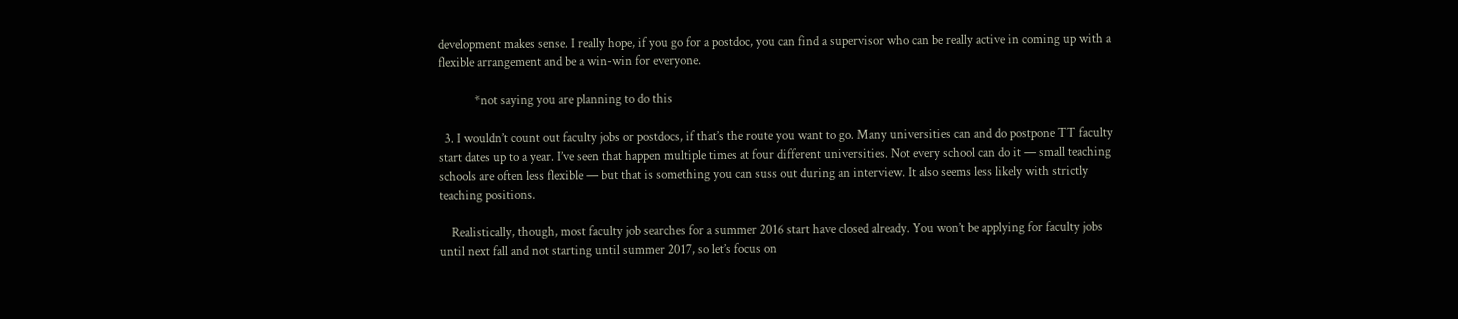development makes sense. I really hope, if you go for a postdoc, you can find a supervisor who can be really active in coming up with a flexible arrangement and be a win-win for everyone.

            *not saying you are planning to do this

  3. I wouldn’t count out faculty jobs or postdocs, if that’s the route you want to go. Many universities can and do postpone TT faculty start dates up to a year. I’ve seen that happen multiple times at four different universities. Not every school can do it — small teaching schools are often less flexible — but that is something you can suss out during an interview. It also seems less likely with strictly teaching positions.

    Realistically, though, most faculty job searches for a summer 2016 start have closed already. You won’t be applying for faculty jobs until next fall and not starting until summer 2017, so let’s focus on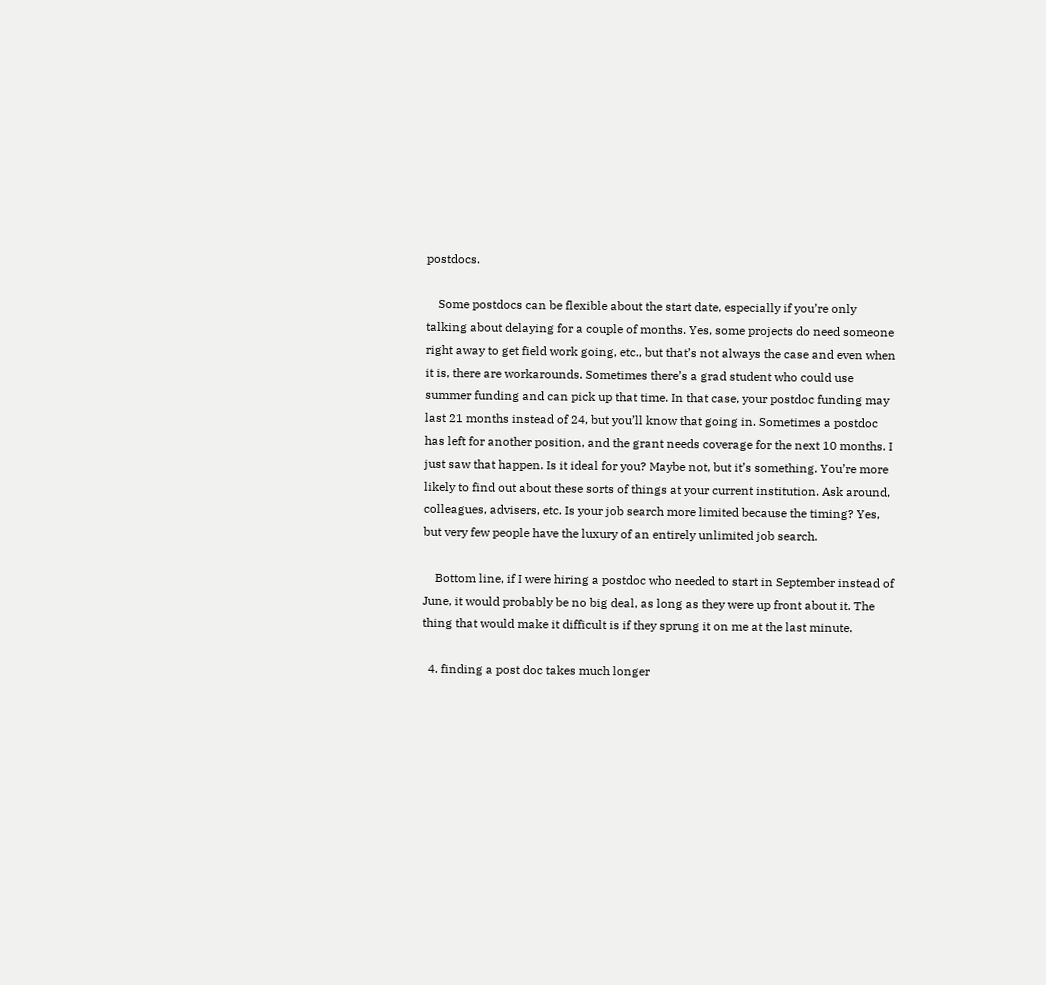postdocs.

    Some postdocs can be flexible about the start date, especially if you’re only talking about delaying for a couple of months. Yes, some projects do need someone right away to get field work going, etc., but that’s not always the case and even when it is, there are workarounds. Sometimes there’s a grad student who could use summer funding and can pick up that time. In that case, your postdoc funding may last 21 months instead of 24, but you’ll know that going in. Sometimes a postdoc has left for another position, and the grant needs coverage for the next 10 months. I just saw that happen. Is it ideal for you? Maybe not, but it’s something. You’re more likely to find out about these sorts of things at your current institution. Ask around, colleagues, advisers, etc. Is your job search more limited because the timing? Yes, but very few people have the luxury of an entirely unlimited job search.

    Bottom line, if I were hiring a postdoc who needed to start in September instead of June, it would probably be no big deal, as long as they were up front about it. The thing that would make it difficult is if they sprung it on me at the last minute.

  4. finding a post doc takes much longer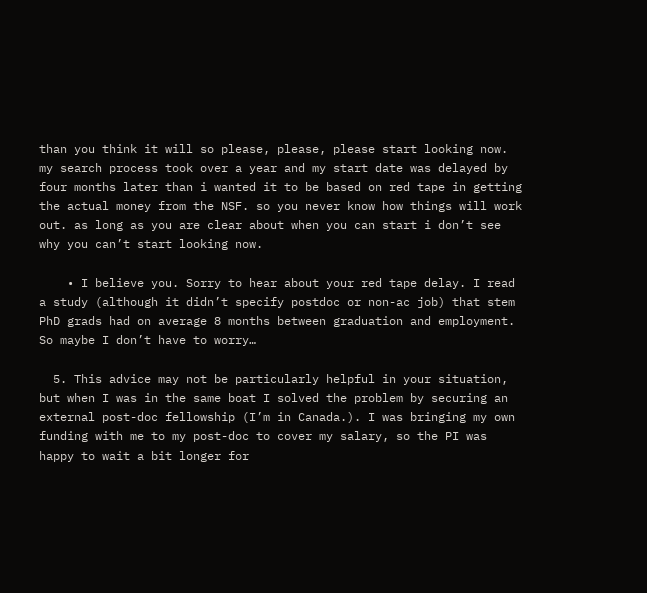than you think it will so please, please, please start looking now. my search process took over a year and my start date was delayed by four months later than i wanted it to be based on red tape in getting the actual money from the NSF. so you never know how things will work out. as long as you are clear about when you can start i don’t see why you can’t start looking now.

    • I believe you. Sorry to hear about your red tape delay. I read a study (although it didn’t specify postdoc or non-ac job) that stem PhD grads had on average 8 months between graduation and employment. So maybe I don’t have to worry…

  5. This advice may not be particularly helpful in your situation, but when I was in the same boat I solved the problem by securing an external post-doc fellowship (I’m in Canada.). I was bringing my own funding with me to my post-doc to cover my salary, so the PI was happy to wait a bit longer for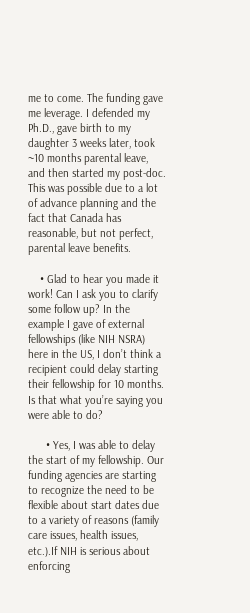me to come. The funding gave me leverage. I defended my Ph.D., gave birth to my daughter 3 weeks later, took ~10 months parental leave, and then started my post-doc. This was possible due to a lot of advance planning and the fact that Canada has reasonable, but not perfect, parental leave benefits.

    • Glad to hear you made it work! Can I ask you to clarify some follow up? In the example I gave of external fellowships (like NIH NSRA) here in the US, I don’t think a recipient could delay starting their fellowship for 10 months. Is that what you’re saying you were able to do?

      • Yes, I was able to delay the start of my fellowship. Our funding agencies are starting to recognize the need to be flexible about start dates due to a variety of reasons (family care issues, health issues, etc.).If NIH is serious about enforcing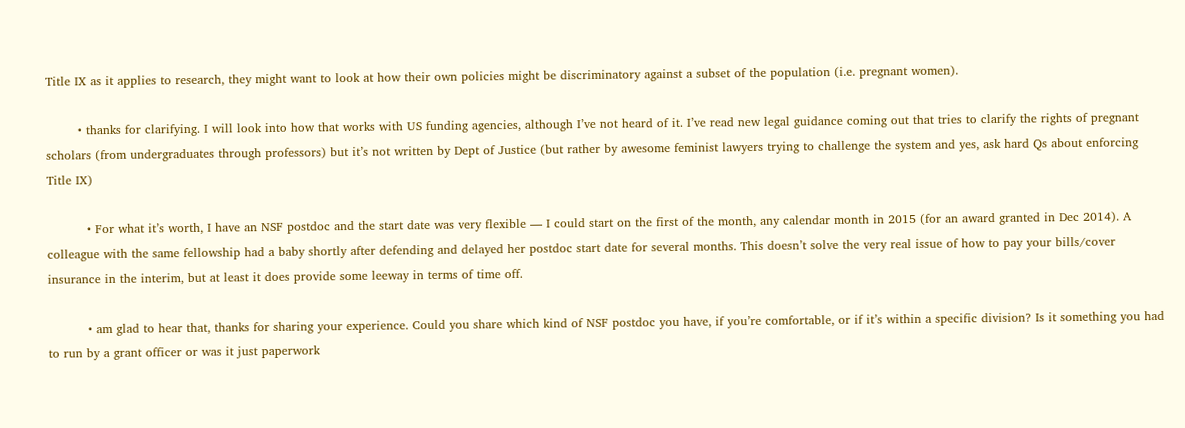Title IX as it applies to research, they might want to look at how their own policies might be discriminatory against a subset of the population (i.e. pregnant women).

        • thanks for clarifying. I will look into how that works with US funding agencies, although I’ve not heard of it. I’ve read new legal guidance coming out that tries to clarify the rights of pregnant scholars (from undergraduates through professors) but it’s not written by Dept of Justice (but rather by awesome feminist lawyers trying to challenge the system and yes, ask hard Qs about enforcing Title IX)

          • For what it’s worth, I have an NSF postdoc and the start date was very flexible — I could start on the first of the month, any calendar month in 2015 (for an award granted in Dec 2014). A colleague with the same fellowship had a baby shortly after defending and delayed her postdoc start date for several months. This doesn’t solve the very real issue of how to pay your bills/cover insurance in the interim, but at least it does provide some leeway in terms of time off.

          • am glad to hear that, thanks for sharing your experience. Could you share which kind of NSF postdoc you have, if you’re comfortable, or if it’s within a specific division? Is it something you had to run by a grant officer or was it just paperwork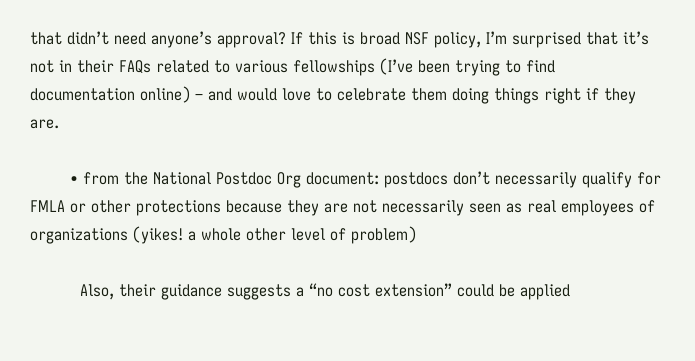that didn’t need anyone’s approval? If this is broad NSF policy, I’m surprised that it’s not in their FAQs related to various fellowships (I’ve been trying to find documentation online) – and would love to celebrate them doing things right if they are.

        • from the National Postdoc Org document: postdocs don’t necessarily qualify for FMLA or other protections because they are not necessarily seen as real employees of organizations (yikes! a whole other level of problem)

          Also, their guidance suggests a “no cost extension” could be applied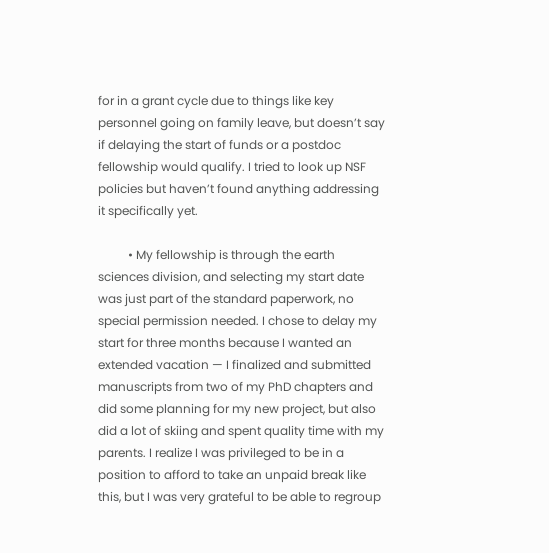for in a grant cycle due to things like key personnel going on family leave, but doesn’t say if delaying the start of funds or a postdoc fellowship would qualify. I tried to look up NSF policies but haven’t found anything addressing it specifically yet.

          • My fellowship is through the earth sciences division, and selecting my start date was just part of the standard paperwork, no special permission needed. I chose to delay my start for three months because I wanted an extended vacation — I finalized and submitted manuscripts from two of my PhD chapters and did some planning for my new project, but also did a lot of skiing and spent quality time with my parents. I realize I was privileged to be in a position to afford to take an unpaid break like this, but I was very grateful to be able to regroup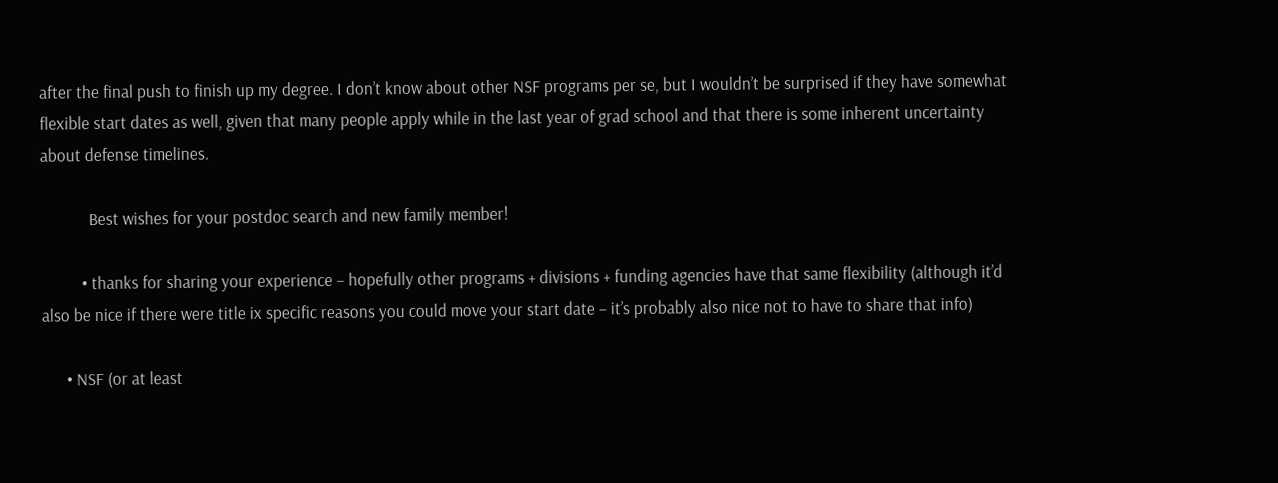after the final push to finish up my degree. I don’t know about other NSF programs per se, but I wouldn’t be surprised if they have somewhat flexible start dates as well, given that many people apply while in the last year of grad school and that there is some inherent uncertainty about defense timelines.

            Best wishes for your postdoc search and new family member!

          • thanks for sharing your experience – hopefully other programs + divisions + funding agencies have that same flexibility (although it’d also be nice if there were title ix specific reasons you could move your start date – it’s probably also nice not to have to share that info)

      • NSF (or at least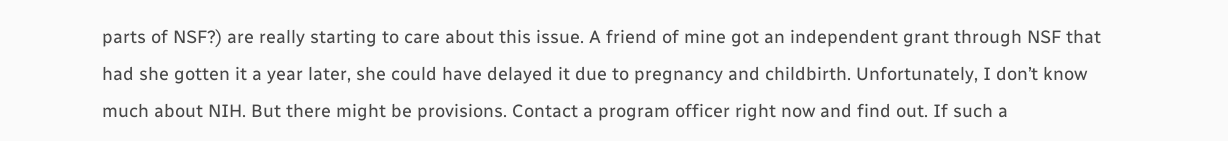parts of NSF?) are really starting to care about this issue. A friend of mine got an independent grant through NSF that had she gotten it a year later, she could have delayed it due to pregnancy and childbirth. Unfortunately, I don’t know much about NIH. But there might be provisions. Contact a program officer right now and find out. If such a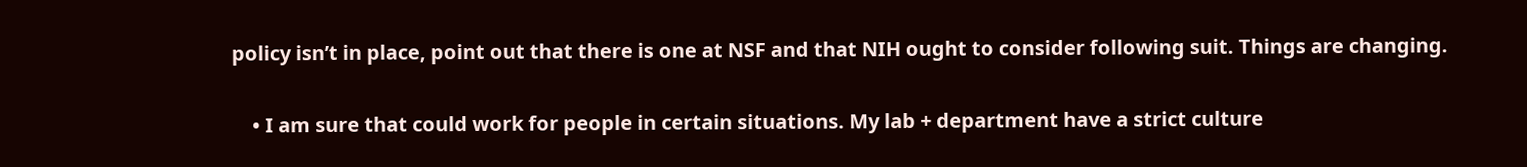policy isn’t in place, point out that there is one at NSF and that NIH ought to consider following suit. Things are changing.

    • I am sure that could work for people in certain situations. My lab + department have a strict culture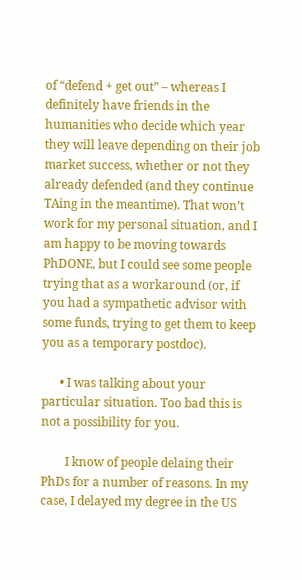of “defend + get out” – whereas I definitely have friends in the humanities who decide which year they will leave depending on their job market success, whether or not they already defended (and they continue TAing in the meantime). That won’t work for my personal situation, and I am happy to be moving towards PhDONE, but I could see some people trying that as a workaround (or, if you had a sympathetic advisor with some funds, trying to get them to keep you as a temporary postdoc).

      • I was talking about your particular situation. Too bad this is not a possibility for you.

        I know of people delaing their PhDs for a number of reasons. In my case, I delayed my degree in the US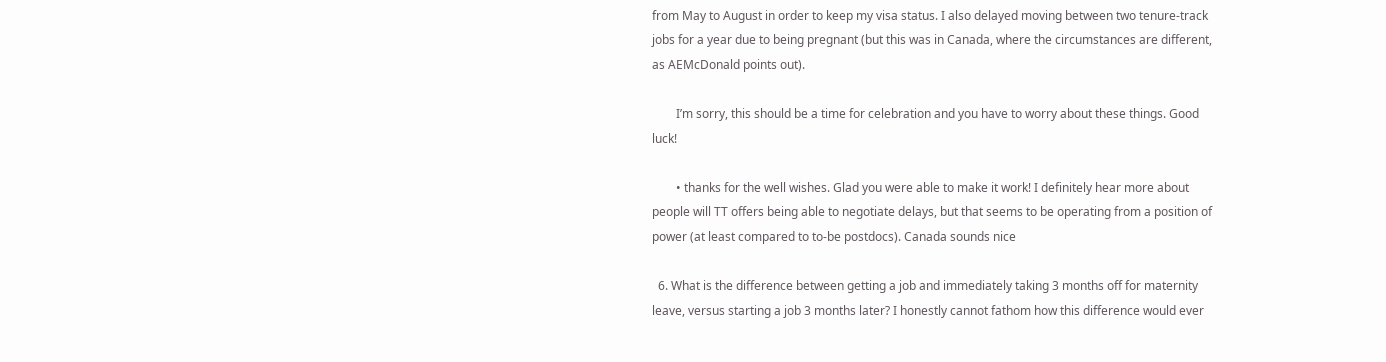from May to August in order to keep my visa status. I also delayed moving between two tenure-track jobs for a year due to being pregnant (but this was in Canada, where the circumstances are different, as AEMcDonald points out).

        I’m sorry, this should be a time for celebration and you have to worry about these things. Good luck!

        • thanks for the well wishes. Glad you were able to make it work! I definitely hear more about people will TT offers being able to negotiate delays, but that seems to be operating from a position of power (at least compared to to-be postdocs). Canada sounds nice

  6. What is the difference between getting a job and immediately taking 3 months off for maternity leave, versus starting a job 3 months later? I honestly cannot fathom how this difference would ever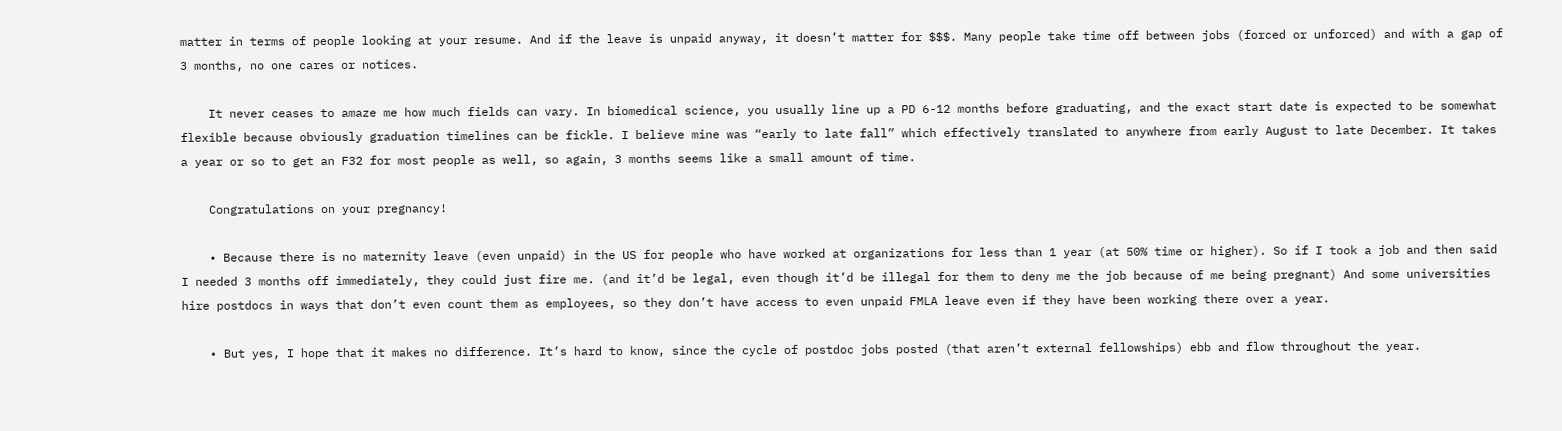matter in terms of people looking at your resume. And if the leave is unpaid anyway, it doesn’t matter for $$$. Many people take time off between jobs (forced or unforced) and with a gap of 3 months, no one cares or notices.

    It never ceases to amaze me how much fields can vary. In biomedical science, you usually line up a PD 6-12 months before graduating, and the exact start date is expected to be somewhat flexible because obviously graduation timelines can be fickle. I believe mine was “early to late fall” which effectively translated to anywhere from early August to late December. It takes a year or so to get an F32 for most people as well, so again, 3 months seems like a small amount of time.

    Congratulations on your pregnancy!

    • Because there is no maternity leave (even unpaid) in the US for people who have worked at organizations for less than 1 year (at 50% time or higher). So if I took a job and then said I needed 3 months off immediately, they could just fire me. (and it’d be legal, even though it’d be illegal for them to deny me the job because of me being pregnant) And some universities hire postdocs in ways that don’t even count them as employees, so they don’t have access to even unpaid FMLA leave even if they have been working there over a year.

    • But yes, I hope that it makes no difference. It’s hard to know, since the cycle of postdoc jobs posted (that aren’t external fellowships) ebb and flow throughout the year.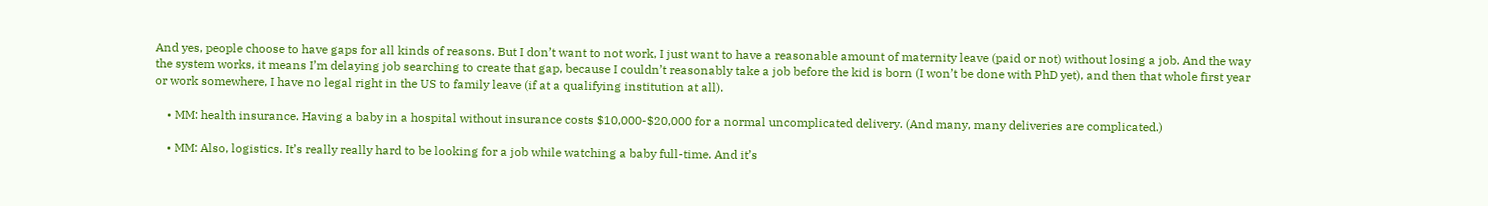And yes, people choose to have gaps for all kinds of reasons. But I don’t want to not work, I just want to have a reasonable amount of maternity leave (paid or not) without losing a job. And the way the system works, it means I’m delaying job searching to create that gap, because I couldn’t reasonably take a job before the kid is born (I won’t be done with PhD yet), and then that whole first year or work somewhere, I have no legal right in the US to family leave (if at a qualifying institution at all).

    • MM: health insurance. Having a baby in a hospital without insurance costs $10,000-$20,000 for a normal uncomplicated delivery. (And many, many deliveries are complicated.)

    • MM: Also, logistics. It’s really really hard to be looking for a job while watching a baby full-time. And it’s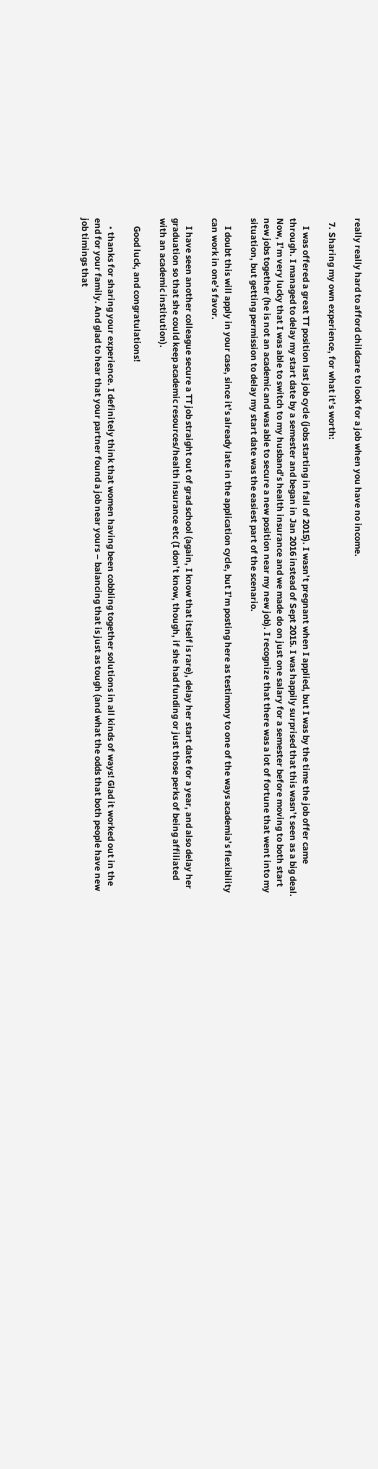really really hard to afford childcare to look for a job when you have no income.

  7. Sharing my own experience, for what it’s worth:

    I was offered a great TT position last job cycle (jobs starting in fall of 2015). I wasn’t pregnant when I applied, but I was by the time the job offer came through. I managed to delay my start date by a semester and began in Jan 2016 instead of Sept 2015. I was happily surprised that this wasn’t seen as a big deal. Now, I’m very lucky that I was able to switch to my husband’s health insurance and we made do on just one salary for a semester before moving to both start new jobs together (he is not an academic and was able to secure a new position near my new job). I recognize that there was a lot of fortune that went into my situation, but getting permission to delay my start date was the easiest part of the scenario.

    I doubt this will apply in your case, since it’s already late in the application cycle, but I’m posting here as testimony to one of the ways academia’s flexibility can work in one’s favor.

    I have seen another colleague secure a TT job straight out of grad school (again, I know that itself is rare), delay her start date for a year, and also delay her graduation so that she could keep academic resources/health insurance etc (I don’t know, though, if she had funding or just those perks of being affiliated with an academic institution).

    Good luck, and congratulations!

    • thanks for sharing your experience. I definitely think that women having been cobbling together solutions in all kinds of ways! Glad it worked out in the end for your family. And glad to hear that your partner found a job near yours – balancing that is just as tough (and what the odds that both people have new job timings that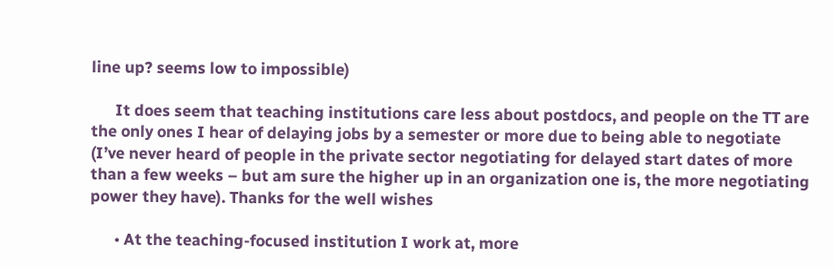line up? seems low to impossible)

      It does seem that teaching institutions care less about postdocs, and people on the TT are the only ones I hear of delaying jobs by a semester or more due to being able to negotiate (I’ve never heard of people in the private sector negotiating for delayed start dates of more than a few weeks – but am sure the higher up in an organization one is, the more negotiating power they have). Thanks for the well wishes

      • At the teaching-focused institution I work at, more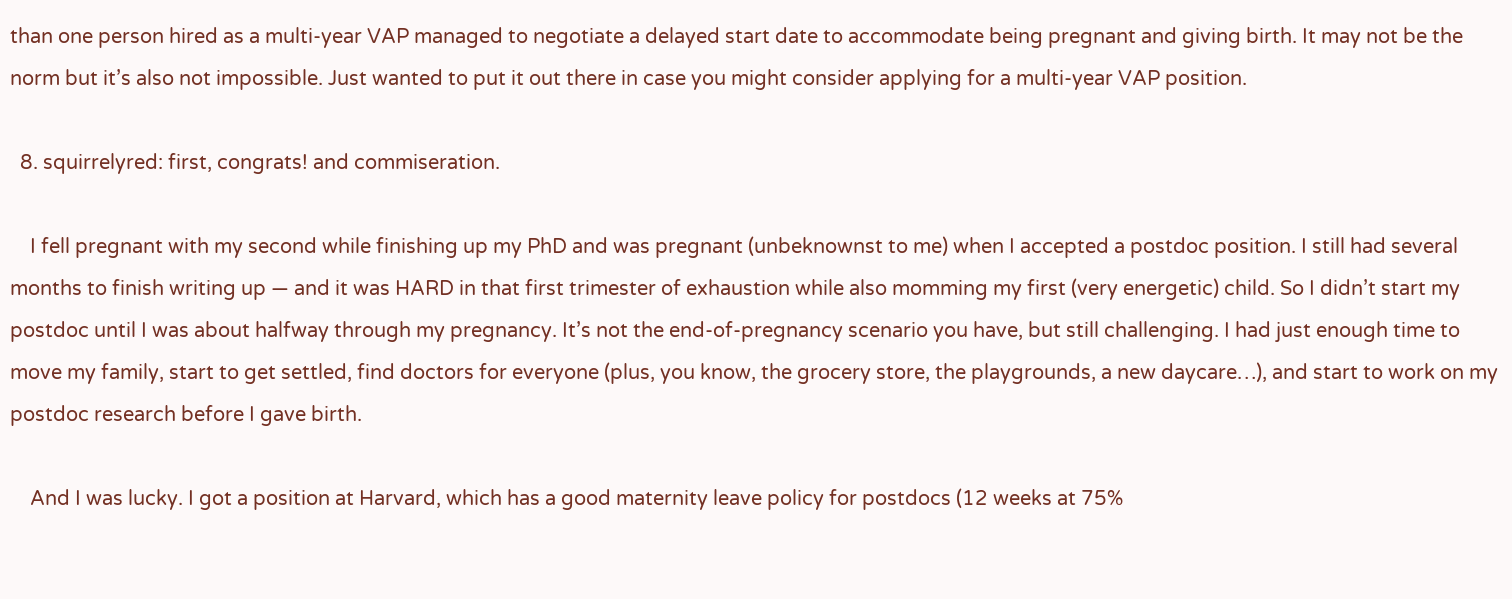than one person hired as a multi-year VAP managed to negotiate a delayed start date to accommodate being pregnant and giving birth. It may not be the norm but it’s also not impossible. Just wanted to put it out there in case you might consider applying for a multi-year VAP position.

  8. squirrelyred: first, congrats! and commiseration.

    I fell pregnant with my second while finishing up my PhD and was pregnant (unbeknownst to me) when I accepted a postdoc position. I still had several months to finish writing up — and it was HARD in that first trimester of exhaustion while also momming my first (very energetic) child. So I didn’t start my postdoc until I was about halfway through my pregnancy. It’s not the end-of-pregnancy scenario you have, but still challenging. I had just enough time to move my family, start to get settled, find doctors for everyone (plus, you know, the grocery store, the playgrounds, a new daycare…), and start to work on my postdoc research before I gave birth.

    And I was lucky. I got a position at Harvard, which has a good maternity leave policy for postdocs (12 weeks at 75%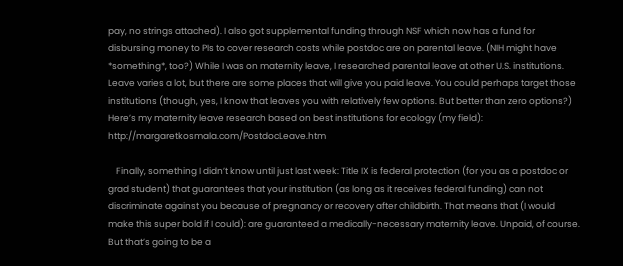pay, no strings attached). I also got supplemental funding through NSF which now has a fund for disbursing money to PIs to cover research costs while postdoc are on parental leave. (NIH might have *something*, too?) While I was on maternity leave, I researched parental leave at other U.S. institutions. Leave varies a lot, but there are some places that will give you paid leave. You could perhaps target those institutions (though, yes, I know that leaves you with relatively few options. But better than zero options?) Here’s my maternity leave research based on best institutions for ecology (my field): http://margaretkosmala.com/PostdocLeave.htm

    Finally, something I didn’t know until just last week: Title IX is federal protection (for you as a postdoc or grad student) that guarantees that your institution (as long as it receives federal funding) can not discriminate against you because of pregnancy or recovery after childbirth. That means that (I would make this super bold if I could): are guaranteed a medically-necessary maternity leave. Unpaid, of course. But that’s going to be a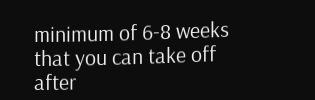minimum of 6-8 weeks that you can take off after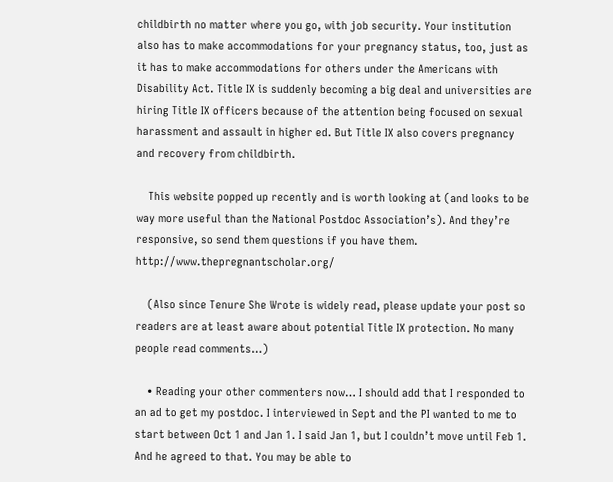childbirth no matter where you go, with job security. Your institution also has to make accommodations for your pregnancy status, too, just as it has to make accommodations for others under the Americans with Disability Act. Title IX is suddenly becoming a big deal and universities are hiring Title IX officers because of the attention being focused on sexual harassment and assault in higher ed. But Title IX also covers pregnancy and recovery from childbirth.

    This website popped up recently and is worth looking at (and looks to be way more useful than the National Postdoc Association’s). And they’re responsive, so send them questions if you have them. http://www.thepregnantscholar.org/

    (Also since Tenure She Wrote is widely read, please update your post so readers are at least aware about potential Title IX protection. No many people read comments…)

    • Reading your other commenters now… I should add that I responded to an ad to get my postdoc. I interviewed in Sept and the PI wanted to me to start between Oct 1 and Jan 1. I said Jan 1, but I couldn’t move until Feb 1. And he agreed to that. You may be able to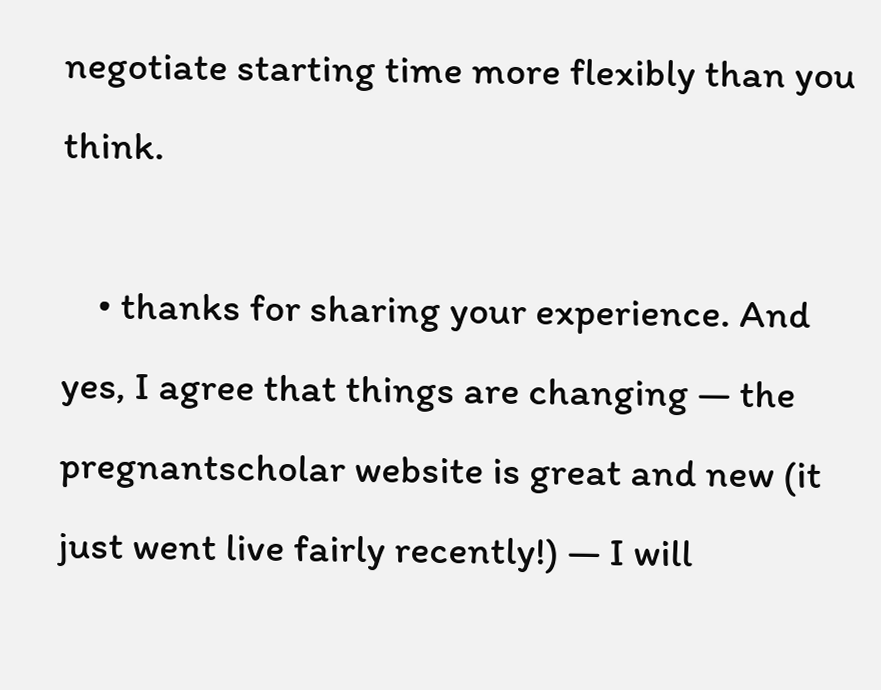negotiate starting time more flexibly than you think.

    • thanks for sharing your experience. And yes, I agree that things are changing — the pregnantscholar website is great and new (it just went live fairly recently!) — I will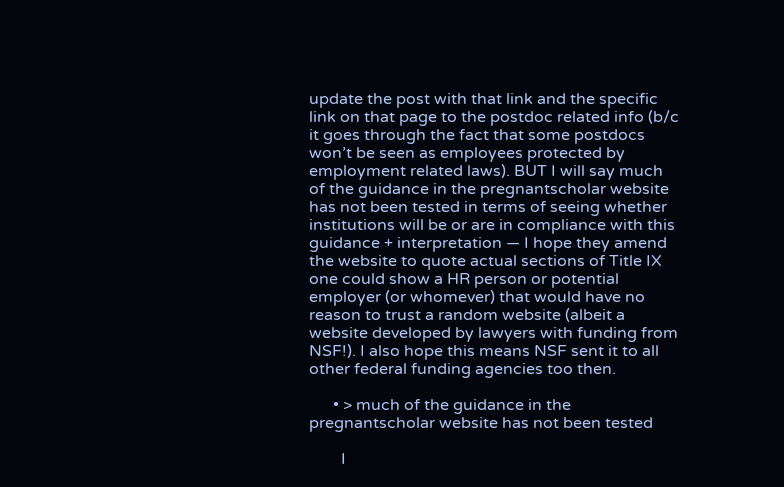update the post with that link and the specific link on that page to the postdoc related info (b/c it goes through the fact that some postdocs won’t be seen as employees protected by employment related laws). BUT I will say much of the guidance in the pregnantscholar website has not been tested in terms of seeing whether institutions will be or are in compliance with this guidance + interpretation — I hope they amend the website to quote actual sections of Title IX one could show a HR person or potential employer (or whomever) that would have no reason to trust a random website (albeit a website developed by lawyers with funding from NSF!). I also hope this means NSF sent it to all other federal funding agencies too then.

      • > much of the guidance in the pregnantscholar website has not been tested

        I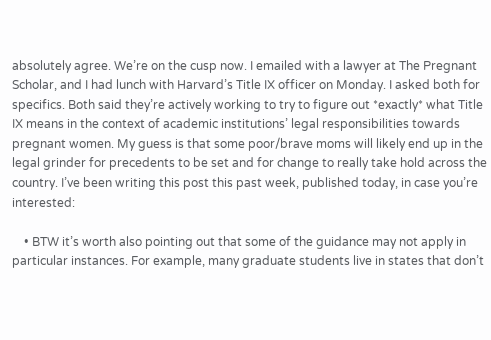absolutely agree. We’re on the cusp now. I emailed with a lawyer at The Pregnant Scholar, and I had lunch with Harvard’s Title IX officer on Monday. I asked both for specifics. Both said they’re actively working to try to figure out *exactly* what Title IX means in the context of academic institutions’ legal responsibilities towards pregnant women. My guess is that some poor/brave moms will likely end up in the legal grinder for precedents to be set and for change to really take hold across the country. I’ve been writing this post this past week, published today, in case you’re interested:

    • BTW it’s worth also pointing out that some of the guidance may not apply in particular instances. For example, many graduate students live in states that don’t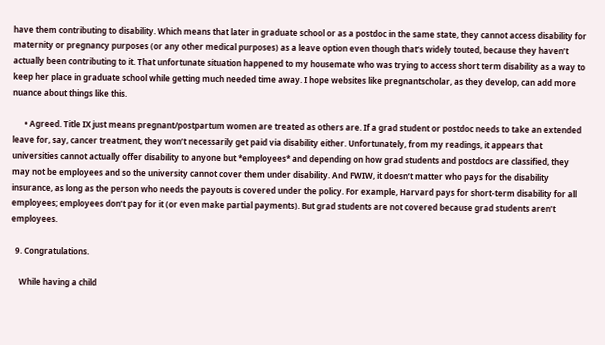have them contributing to disability. Which means that later in graduate school or as a postdoc in the same state, they cannot access disability for maternity or pregnancy purposes (or any other medical purposes) as a leave option even though that’s widely touted, because they haven’t actually been contributing to it. That unfortunate situation happened to my housemate who was trying to access short term disability as a way to keep her place in graduate school while getting much needed time away. I hope websites like pregnantscholar, as they develop, can add more nuance about things like this.

      • Agreed. Title IX just means pregnant/postpartum women are treated as others are. If a grad student or postdoc needs to take an extended leave for, say, cancer treatment, they won’t necessarily get paid via disability either. Unfortunately, from my readings, it appears that universities cannot actually offer disability to anyone but *employees* and depending on how grad students and postdocs are classified, they may not be employees and so the university cannot cover them under disability. And FWIW, it doesn’t matter who pays for the disability insurance, as long as the person who needs the payouts is covered under the policy. For example, Harvard pays for short-term disability for all employees; employees don’t pay for it (or even make partial payments). But grad students are not covered because grad students aren’t employees.

  9. Congratulations.

    While having a child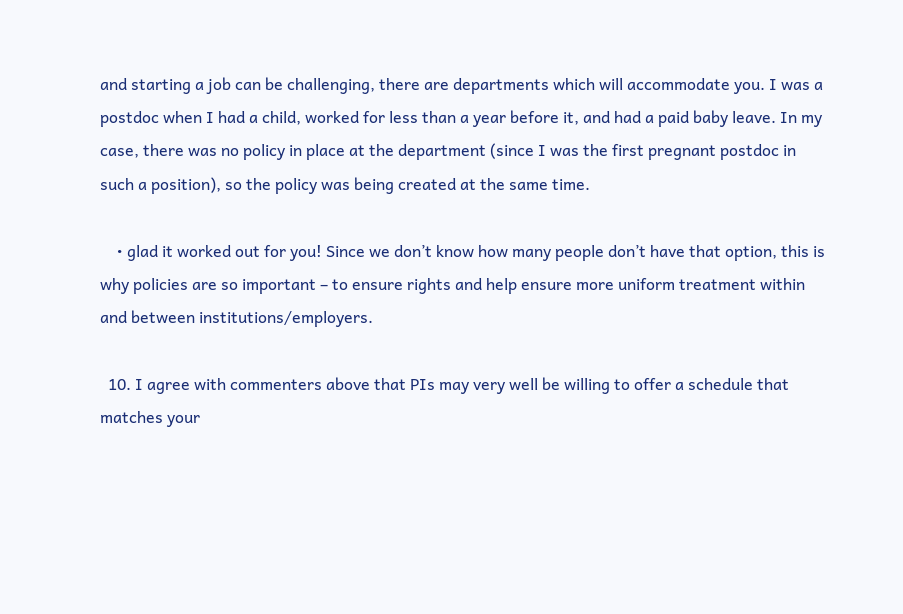and starting a job can be challenging, there are departments which will accommodate you. I was a postdoc when I had a child, worked for less than a year before it, and had a paid baby leave. In my case, there was no policy in place at the department (since I was the first pregnant postdoc in such a position), so the policy was being created at the same time.

    • glad it worked out for you! Since we don’t know how many people don’t have that option, this is why policies are so important – to ensure rights and help ensure more uniform treatment within and between institutions/employers.

  10. I agree with commenters above that PIs may very well be willing to offer a schedule that matches your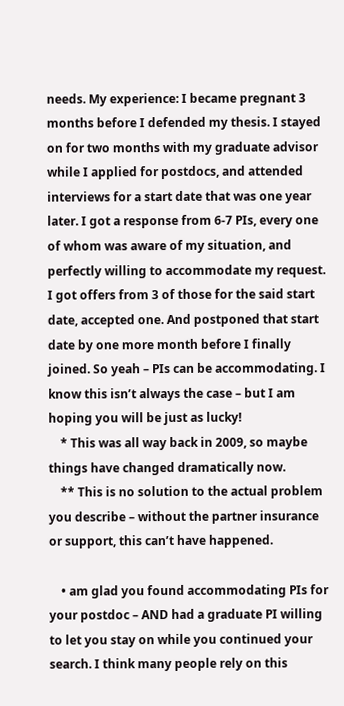needs. My experience: I became pregnant 3 months before I defended my thesis. I stayed on for two months with my graduate advisor while I applied for postdocs, and attended interviews for a start date that was one year later. I got a response from 6-7 PIs, every one of whom was aware of my situation, and perfectly willing to accommodate my request. I got offers from 3 of those for the said start date, accepted one. And postponed that start date by one more month before I finally joined. So yeah – PIs can be accommodating. I know this isn’t always the case – but I am hoping you will be just as lucky!
    * This was all way back in 2009, so maybe things have changed dramatically now.
    ** This is no solution to the actual problem you describe – without the partner insurance or support, this can’t have happened.

    • am glad you found accommodating PIs for your postdoc – AND had a graduate PI willing to let you stay on while you continued your search. I think many people rely on this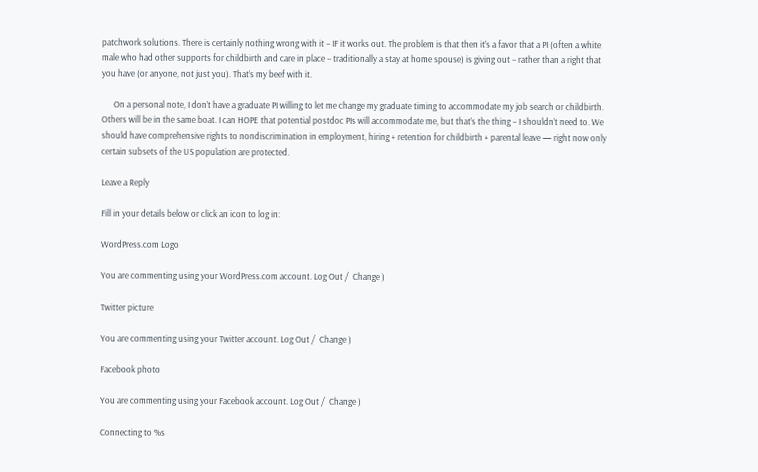patchwork solutions. There is certainly nothing wrong with it – IF it works out. The problem is that then it’s a favor that a PI (often a white male who had other supports for childbirth and care in place – traditionally a stay at home spouse) is giving out – rather than a right that you have (or anyone, not just you). That’s my beef with it.

      On a personal note, I don’t have a graduate PI willing to let me change my graduate timing to accommodate my job search or childbirth. Others will be in the same boat. I can HOPE that potential postdoc PIs will accommodate me, but that’s the thing – I shouldn’t need to. We should have comprehensive rights to nondiscrimination in employment, hiring + retention for childbirth + parental leave — right now only certain subsets of the US population are protected.

Leave a Reply

Fill in your details below or click an icon to log in:

WordPress.com Logo

You are commenting using your WordPress.com account. Log Out /  Change )

Twitter picture

You are commenting using your Twitter account. Log Out /  Change )

Facebook photo

You are commenting using your Facebook account. Log Out /  Change )

Connecting to %s